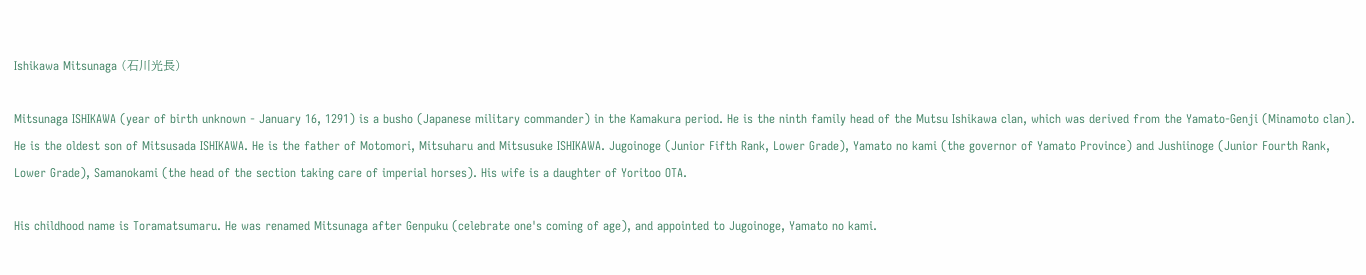Ishikawa Mitsunaga (石川光長)

Mitsunaga ISHIKAWA (year of birth unknown - January 16, 1291) is a busho (Japanese military commander) in the Kamakura period. He is the ninth family head of the Mutsu Ishikawa clan, which was derived from the Yamato-Genji (Minamoto clan). He is the oldest son of Mitsusada ISHIKAWA. He is the father of Motomori, Mitsuharu and Mitsusuke ISHIKAWA. Jugoinoge (Junior Fifth Rank, Lower Grade), Yamato no kami (the governor of Yamato Province) and Jushiinoge (Junior Fourth Rank, Lower Grade), Samanokami (the head of the section taking care of imperial horses). His wife is a daughter of Yoritoo OTA.

His childhood name is Toramatsumaru. He was renamed Mitsunaga after Genpuku (celebrate one's coming of age), and appointed to Jugoinoge, Yamato no kami.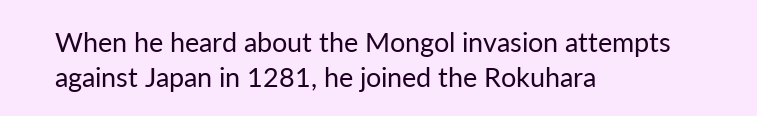When he heard about the Mongol invasion attempts against Japan in 1281, he joined the Rokuhara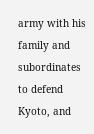army with his family and subordinates to defend Kyoto, and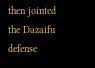then jointed the Dazaifu defense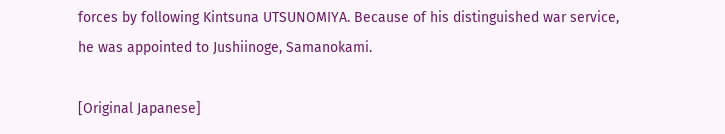forces by following Kintsuna UTSUNOMIYA. Because of his distinguished war service, he was appointed to Jushiinoge, Samanokami.

[Original Japanese]